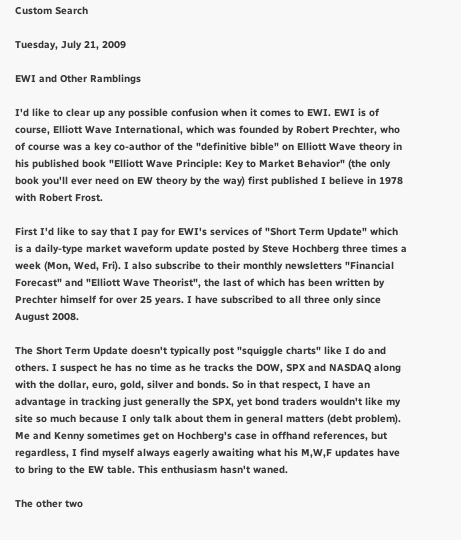Custom Search

Tuesday, July 21, 2009

EWI and Other Ramblings

I'd like to clear up any possible confusion when it comes to EWI. EWI is of course, Elliott Wave International, which was founded by Robert Prechter, who of course was a key co-author of the "definitive bible" on Elliott Wave theory in his published book "Elliott Wave Principle: Key to Market Behavior" (the only book you'll ever need on EW theory by the way) first published I believe in 1978 with Robert Frost.

First I'd like to say that I pay for EWI's services of "Short Term Update" which is a daily-type market waveform update posted by Steve Hochberg three times a week (Mon, Wed, Fri). I also subscribe to their monthly newsletters "Financial Forecast" and "Elliott Wave Theorist", the last of which has been written by Prechter himself for over 25 years. I have subscribed to all three only since August 2008.

The Short Term Update doesn't typically post "squiggle charts" like I do and others. I suspect he has no time as he tracks the DOW, SPX and NASDAQ along with the dollar, euro, gold, silver and bonds. So in that respect, I have an advantage in tracking just generally the SPX, yet bond traders wouldn't like my site so much because I only talk about them in general matters (debt problem). Me and Kenny sometimes get on Hochberg's case in offhand references, but regardless, I find myself always eagerly awaiting what his M,W,F updates have to bring to the EW table. This enthusiasm hasn't waned.

The other two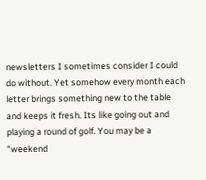newsletters I sometimes consider I could do without. Yet somehow every month each letter brings something new to the table and keeps it fresh. Its like going out and playing a round of golf. You may be a "weekend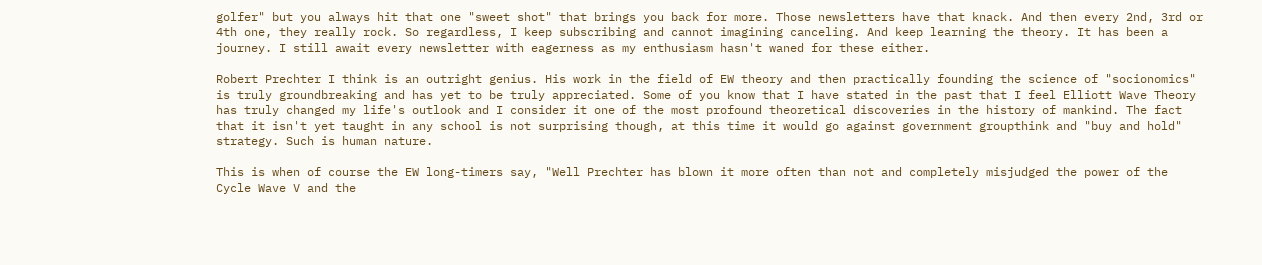golfer" but you always hit that one "sweet shot" that brings you back for more. Those newsletters have that knack. And then every 2nd, 3rd or 4th one, they really rock. So regardless, I keep subscribing and cannot imagining canceling. And keep learning the theory. It has been a journey. I still await every newsletter with eagerness as my enthusiasm hasn't waned for these either.

Robert Prechter I think is an outright genius. His work in the field of EW theory and then practically founding the science of "socionomics" is truly groundbreaking and has yet to be truly appreciated. Some of you know that I have stated in the past that I feel Elliott Wave Theory has truly changed my life's outlook and I consider it one of the most profound theoretical discoveries in the history of mankind. The fact that it isn't yet taught in any school is not surprising though, at this time it would go against government groupthink and "buy and hold" strategy. Such is human nature.

This is when of course the EW long-timers say, "Well Prechter has blown it more often than not and completely misjudged the power of the Cycle Wave V and the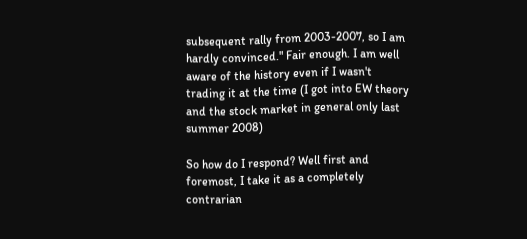subsequent rally from 2003-2007, so I am hardly convinced." Fair enough. I am well aware of the history even if I wasn't trading it at the time (I got into EW theory and the stock market in general only last summer 2008)

So how do I respond? Well first and foremost, I take it as a completely contrarian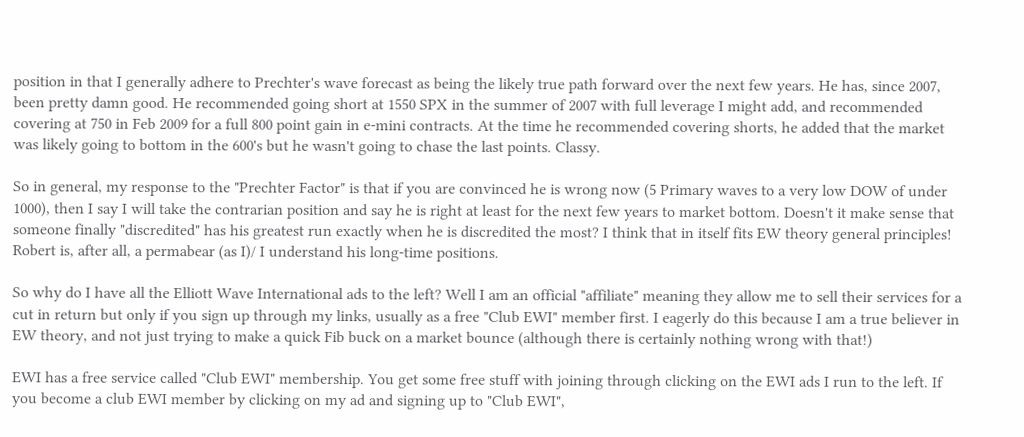position in that I generally adhere to Prechter's wave forecast as being the likely true path forward over the next few years. He has, since 2007, been pretty damn good. He recommended going short at 1550 SPX in the summer of 2007 with full leverage I might add, and recommended covering at 750 in Feb 2009 for a full 800 point gain in e-mini contracts. At the time he recommended covering shorts, he added that the market was likely going to bottom in the 600's but he wasn't going to chase the last points. Classy.

So in general, my response to the "Prechter Factor" is that if you are convinced he is wrong now (5 Primary waves to a very low DOW of under 1000), then I say I will take the contrarian position and say he is right at least for the next few years to market bottom. Doesn't it make sense that someone finally "discredited" has his greatest run exactly when he is discredited the most? I think that in itself fits EW theory general principles! Robert is, after all, a permabear (as I)/ I understand his long-time positions.

So why do I have all the Elliott Wave International ads to the left? Well I am an official "affiliate" meaning they allow me to sell their services for a cut in return but only if you sign up through my links, usually as a free "Club EWI" member first. I eagerly do this because I am a true believer in EW theory, and not just trying to make a quick Fib buck on a market bounce (although there is certainly nothing wrong with that!)

EWI has a free service called "Club EWI" membership. You get some free stuff with joining through clicking on the EWI ads I run to the left. If you become a club EWI member by clicking on my ad and signing up to "Club EWI",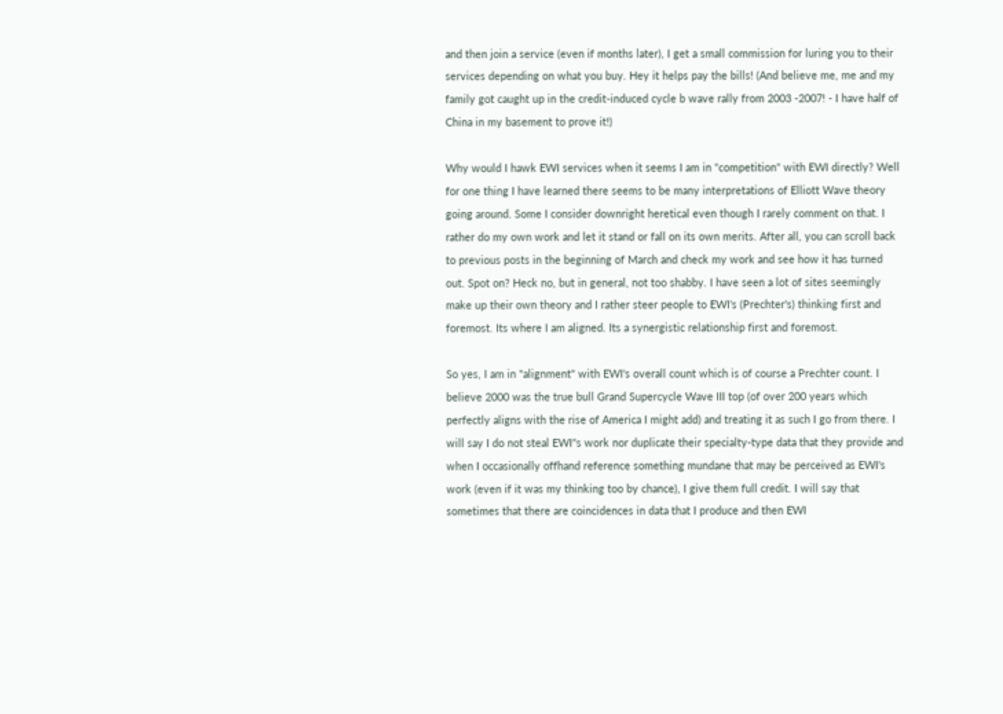and then join a service (even if months later), I get a small commission for luring you to their services depending on what you buy. Hey it helps pay the bills! (And believe me, me and my family got caught up in the credit-induced cycle b wave rally from 2003 -2007! - I have half of China in my basement to prove it!)

Why would I hawk EWI services when it seems I am in "competition" with EWI directly? Well for one thing I have learned there seems to be many interpretations of Elliott Wave theory going around. Some I consider downright heretical even though I rarely comment on that. I rather do my own work and let it stand or fall on its own merits. After all, you can scroll back to previous posts in the beginning of March and check my work and see how it has turned out. Spot on? Heck no, but in general, not too shabby. I have seen a lot of sites seemingly make up their own theory and I rather steer people to EWI's (Prechter's) thinking first and foremost. Its where I am aligned. Its a synergistic relationship first and foremost.

So yes, I am in "alignment" with EWI's overall count which is of course a Prechter count. I believe 2000 was the true bull Grand Supercycle Wave III top (of over 200 years which perfectly aligns with the rise of America I might add) and treating it as such I go from there. I will say I do not steal EWI"s work nor duplicate their specialty-type data that they provide and when I occasionally offhand reference something mundane that may be perceived as EWI's work (even if it was my thinking too by chance), I give them full credit. I will say that sometimes that there are coincidences in data that I produce and then EWI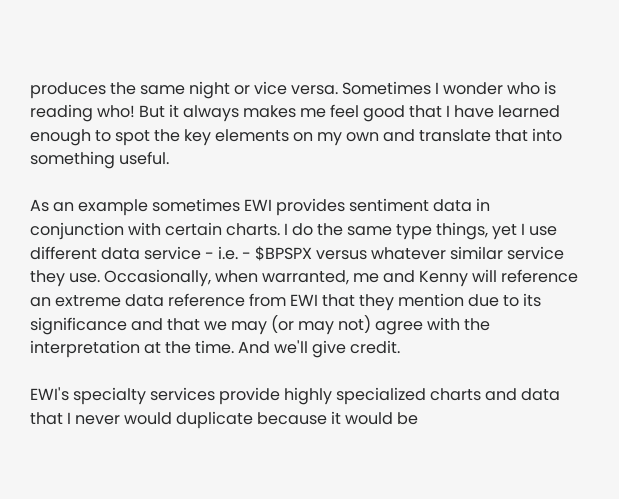produces the same night or vice versa. Sometimes I wonder who is reading who! But it always makes me feel good that I have learned enough to spot the key elements on my own and translate that into something useful.

As an example sometimes EWI provides sentiment data in conjunction with certain charts. I do the same type things, yet I use different data service - i.e. - $BPSPX versus whatever similar service they use. Occasionally, when warranted, me and Kenny will reference an extreme data reference from EWI that they mention due to its significance and that we may (or may not) agree with the interpretation at the time. And we'll give credit.

EWI's specialty services provide highly specialized charts and data that I never would duplicate because it would be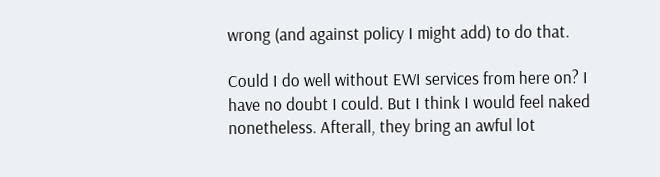wrong (and against policy I might add) to do that.

Could I do well without EWI services from here on? I have no doubt I could. But I think I would feel naked nonetheless. Afterall, they bring an awful lot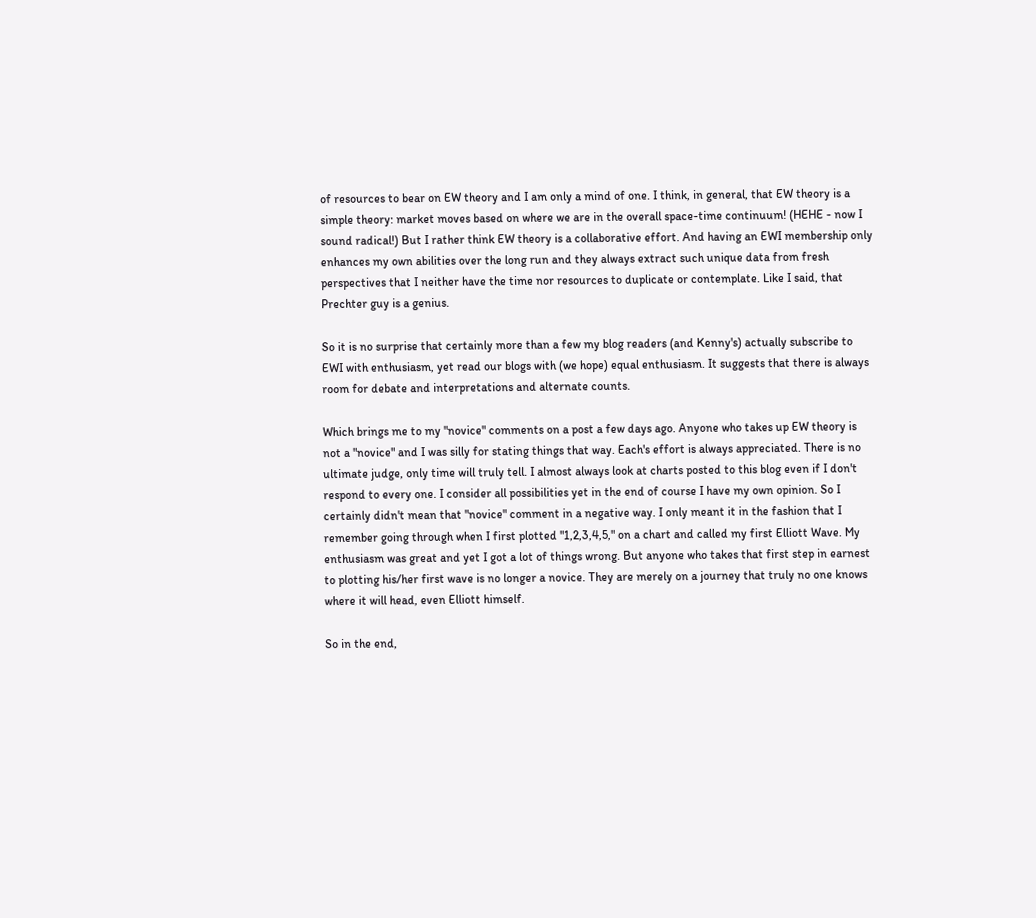of resources to bear on EW theory and I am only a mind of one. I think, in general, that EW theory is a simple theory: market moves based on where we are in the overall space-time continuum! (HEHE - now I sound radical!) But I rather think EW theory is a collaborative effort. And having an EWI membership only enhances my own abilities over the long run and they always extract such unique data from fresh perspectives that I neither have the time nor resources to duplicate or contemplate. Like I said, that Prechter guy is a genius.

So it is no surprise that certainly more than a few my blog readers (and Kenny's) actually subscribe to EWI with enthusiasm, yet read our blogs with (we hope) equal enthusiasm. It suggests that there is always room for debate and interpretations and alternate counts.

Which brings me to my "novice" comments on a post a few days ago. Anyone who takes up EW theory is not a "novice" and I was silly for stating things that way. Each's effort is always appreciated. There is no ultimate judge, only time will truly tell. I almost always look at charts posted to this blog even if I don't respond to every one. I consider all possibilities yet in the end of course I have my own opinion. So I certainly didn't mean that "novice" comment in a negative way. I only meant it in the fashion that I remember going through when I first plotted "1,2,3,4,5," on a chart and called my first Elliott Wave. My enthusiasm was great and yet I got a lot of things wrong. But anyone who takes that first step in earnest to plotting his/her first wave is no longer a novice. They are merely on a journey that truly no one knows where it will head, even Elliott himself.

So in the end,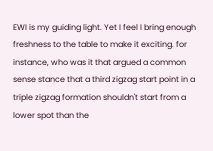EWI is my guiding light. Yet I feel I bring enough freshness to the table to make it exciting. for instance, who was it that argued a common sense stance that a third zigzag start point in a triple zigzag formation shouldn't start from a lower spot than the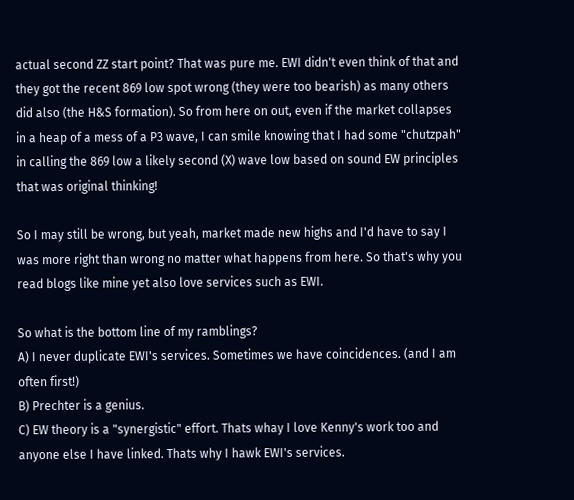actual second ZZ start point? That was pure me. EWI didn't even think of that and they got the recent 869 low spot wrong (they were too bearish) as many others did also (the H&S formation). So from here on out, even if the market collapses in a heap of a mess of a P3 wave, I can smile knowing that I had some "chutzpah" in calling the 869 low a likely second (X) wave low based on sound EW principles that was original thinking!

So I may still be wrong, but yeah, market made new highs and I'd have to say I was more right than wrong no matter what happens from here. So that's why you read blogs like mine yet also love services such as EWI.

So what is the bottom line of my ramblings?
A) I never duplicate EWI's services. Sometimes we have coincidences. (and I am often first!)
B) Prechter is a genius.
C) EW theory is a "synergistic" effort. Thats whay I love Kenny's work too and anyone else I have linked. Thats why I hawk EWI's services.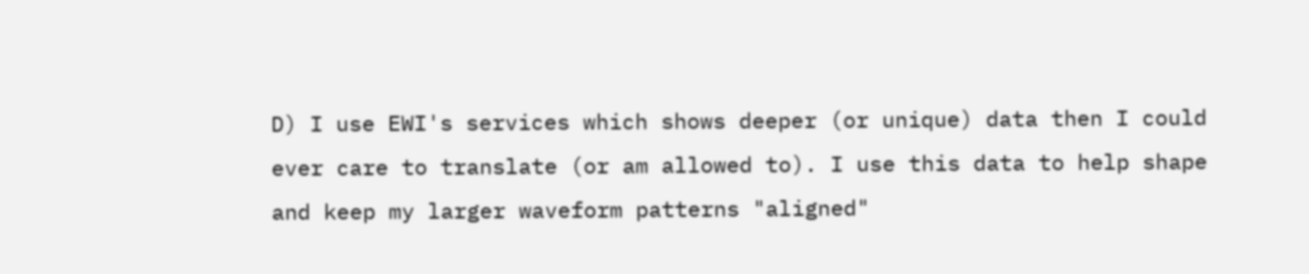D) I use EWI's services which shows deeper (or unique) data then I could ever care to translate (or am allowed to). I use this data to help shape and keep my larger waveform patterns "aligned"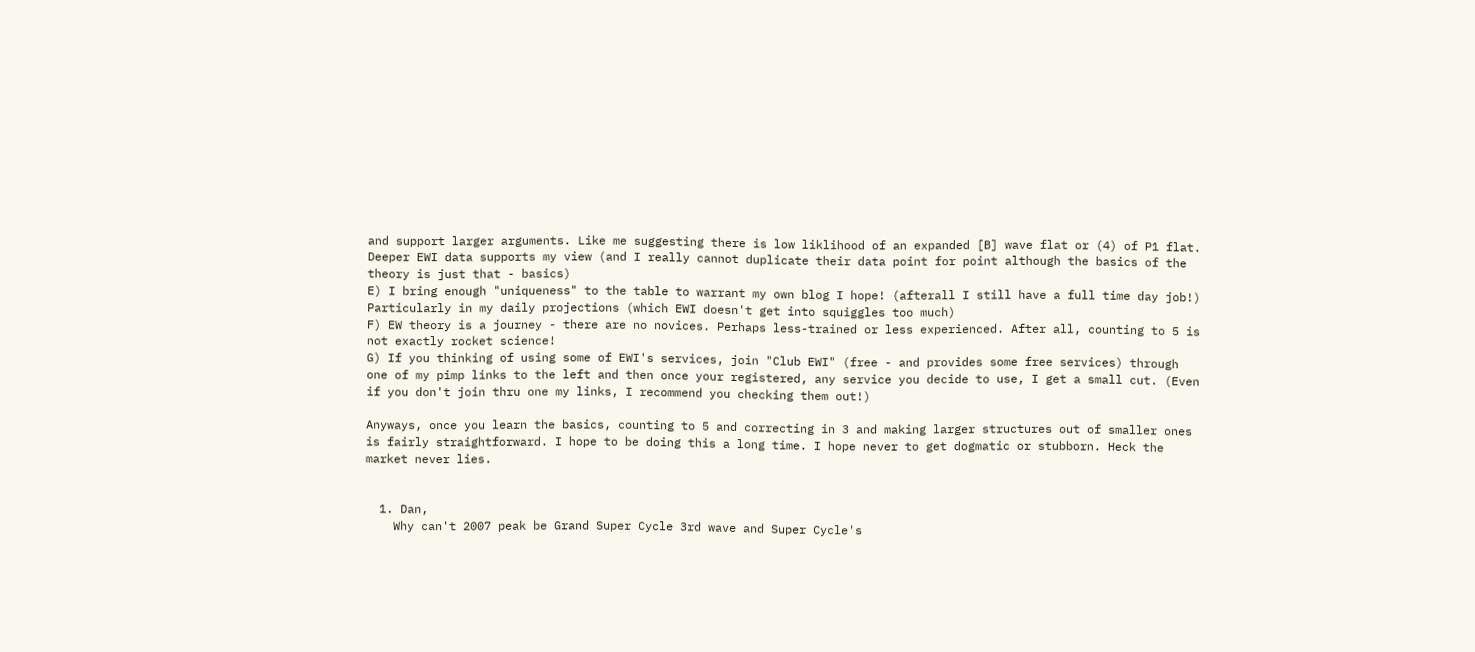and support larger arguments. Like me suggesting there is low liklihood of an expanded [B] wave flat or (4) of P1 flat. Deeper EWI data supports my view (and I really cannot duplicate their data point for point although the basics of the theory is just that - basics)
E) I bring enough "uniqueness" to the table to warrant my own blog I hope! (afterall I still have a full time day job!) Particularly in my daily projections (which EWI doesn't get into squiggles too much)
F) EW theory is a journey - there are no novices. Perhaps less-trained or less experienced. After all, counting to 5 is not exactly rocket science!
G) If you thinking of using some of EWI's services, join "Club EWI" (free - and provides some free services) through one of my pimp links to the left and then once your registered, any service you decide to use, I get a small cut. (Even if you don't join thru one my links, I recommend you checking them out!)

Anyways, once you learn the basics, counting to 5 and correcting in 3 and making larger structures out of smaller ones is fairly straightforward. I hope to be doing this a long time. I hope never to get dogmatic or stubborn. Heck the market never lies.


  1. Dan,
    Why can't 2007 peak be Grand Super Cycle 3rd wave and Super Cycle's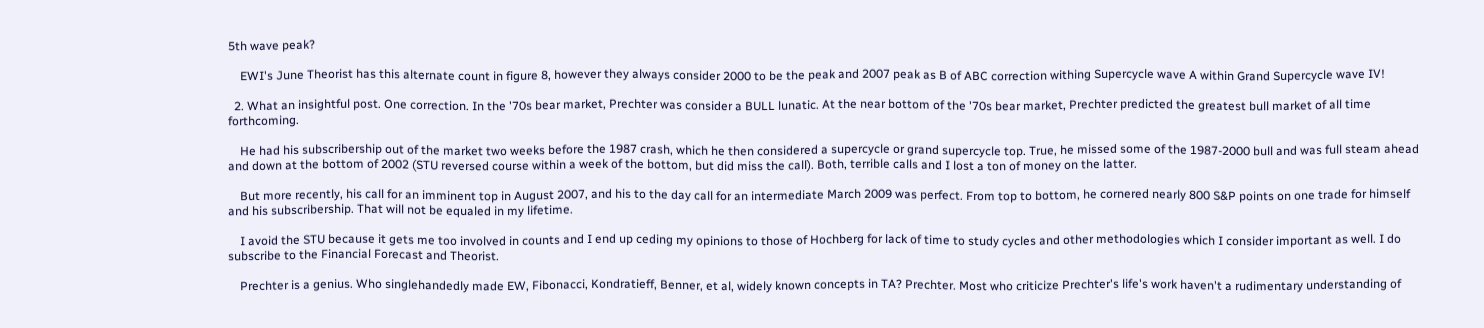5th wave peak?

    EWI's June Theorist has this alternate count in figure 8, however they always consider 2000 to be the peak and 2007 peak as B of ABC correction withing Supercycle wave A within Grand Supercycle wave IV!

  2. What an insightful post. One correction. In the '70s bear market, Prechter was consider a BULL lunatic. At the near bottom of the '70s bear market, Prechter predicted the greatest bull market of all time forthcoming.

    He had his subscribership out of the market two weeks before the 1987 crash, which he then considered a supercycle or grand supercycle top. True, he missed some of the 1987-2000 bull and was full steam ahead and down at the bottom of 2002 (STU reversed course within a week of the bottom, but did miss the call). Both, terrible calls and I lost a ton of money on the latter.

    But more recently, his call for an imminent top in August 2007, and his to the day call for an intermediate March 2009 was perfect. From top to bottom, he cornered nearly 800 S&P points on one trade for himself and his subscribership. That will not be equaled in my lifetime.

    I avoid the STU because it gets me too involved in counts and I end up ceding my opinions to those of Hochberg for lack of time to study cycles and other methodologies which I consider important as well. I do subscribe to the Financial Forecast and Theorist.

    Prechter is a genius. Who singlehandedly made EW, Fibonacci, Kondratieff, Benner, et al, widely known concepts in TA? Prechter. Most who criticize Prechter's life's work haven't a rudimentary understanding of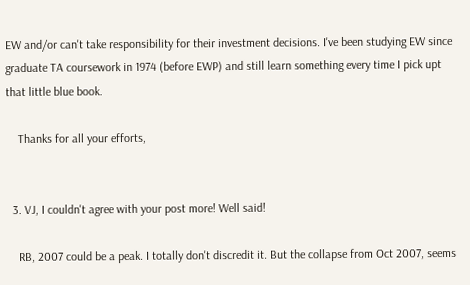EW and/or can't take responsibility for their investment decisions. I've been studying EW since graduate TA coursework in 1974 (before EWP) and still learn something every time I pick upt that little blue book.

    Thanks for all your efforts,


  3. VJ, I couldn't agree with your post more! Well said!

    RB, 2007 could be a peak. I totally don't discredit it. But the collapse from Oct 2007, seems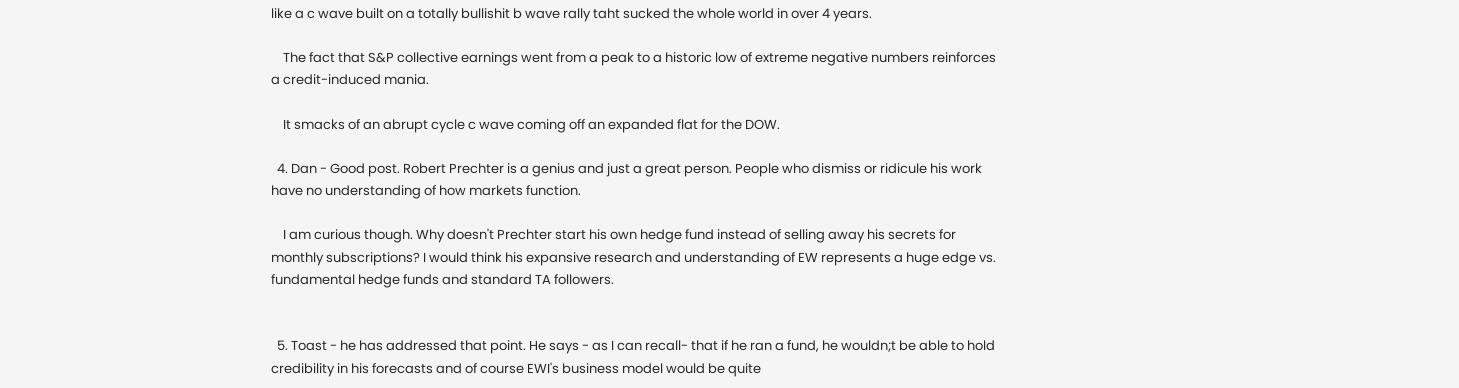like a c wave built on a totally bullishit b wave rally taht sucked the whole world in over 4 years.

    The fact that S&P collective earnings went from a peak to a historic low of extreme negative numbers reinforces a credit-induced mania.

    It smacks of an abrupt cycle c wave coming off an expanded flat for the DOW.

  4. Dan - Good post. Robert Prechter is a genius and just a great person. People who dismiss or ridicule his work have no understanding of how markets function.

    I am curious though. Why doesn't Prechter start his own hedge fund instead of selling away his secrets for monthly subscriptions? I would think his expansive research and understanding of EW represents a huge edge vs. fundamental hedge funds and standard TA followers.


  5. Toast - he has addressed that point. He says - as I can recall- that if he ran a fund, he wouldn;t be able to hold credibility in his forecasts and of course EWI's business model would be quite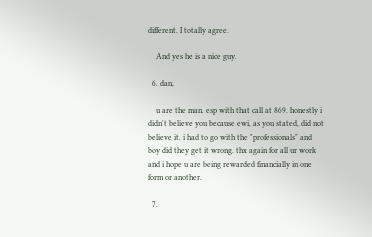different. I totally agree.

    And yes he is a nice guy.

  6. dan,

    u are the man. esp with that call at 869. honestly i didn't believe you because ewi, as you stated, did not believe it. i had to go with the "professionals" and boy did they get it wrong. thx again for all ur work and i hope u are being rewarded financially in one form or another.

  7.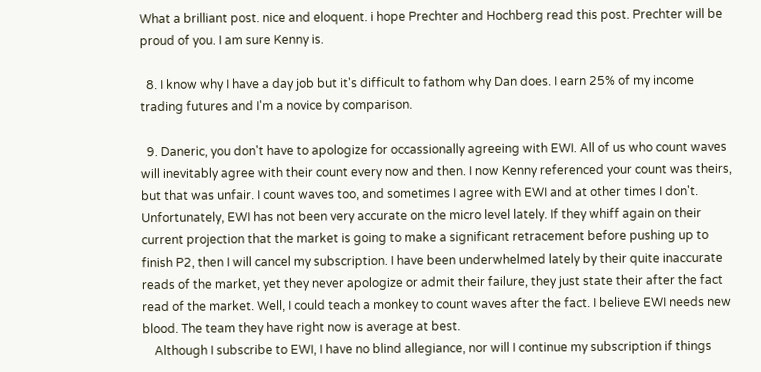What a brilliant post. nice and eloquent. i hope Prechter and Hochberg read this post. Prechter will be proud of you. I am sure Kenny is.

  8. I know why I have a day job but it's difficult to fathom why Dan does. I earn 25% of my income trading futures and I'm a novice by comparison.

  9. Daneric, you don't have to apologize for occassionally agreeing with EWI. All of us who count waves will inevitably agree with their count every now and then. I now Kenny referenced your count was theirs, but that was unfair. I count waves too, and sometimes I agree with EWI and at other times I don't. Unfortunately, EWI has not been very accurate on the micro level lately. If they whiff again on their current projection that the market is going to make a significant retracement before pushing up to finish P2, then I will cancel my subscription. I have been underwhelmed lately by their quite inaccurate reads of the market, yet they never apologize or admit their failure, they just state their after the fact read of the market. Well, I could teach a monkey to count waves after the fact. I believe EWI needs new blood. The team they have right now is average at best.
    Although I subscribe to EWI, I have no blind allegiance, nor will I continue my subscription if things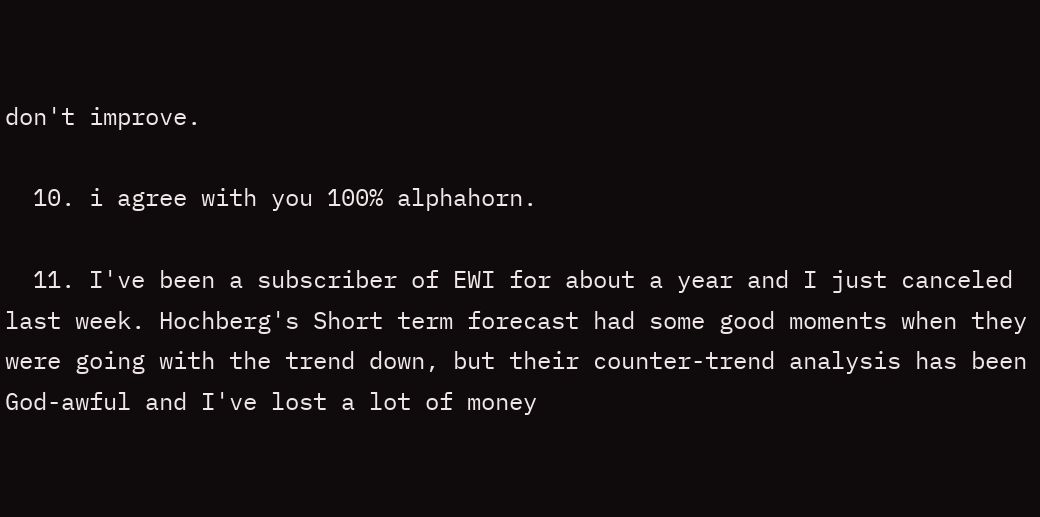don't improve.

  10. i agree with you 100% alphahorn.

  11. I've been a subscriber of EWI for about a year and I just canceled last week. Hochberg's Short term forecast had some good moments when they were going with the trend down, but their counter-trend analysis has been God-awful and I've lost a lot of money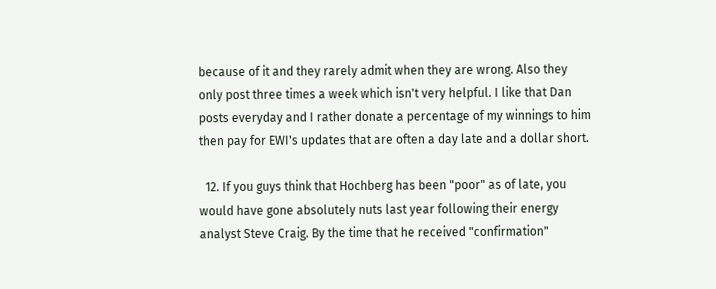because of it and they rarely admit when they are wrong. Also they only post three times a week which isn't very helpful. I like that Dan posts everyday and I rather donate a percentage of my winnings to him then pay for EWI's updates that are often a day late and a dollar short.

  12. If you guys think that Hochberg has been "poor" as of late, you would have gone absolutely nuts last year following their energy analyst Steve Craig. By the time that he received "confirmation"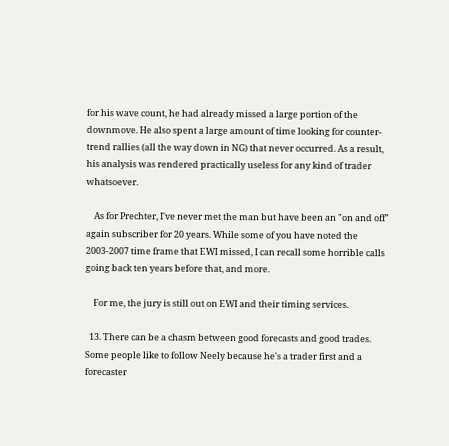for his wave count, he had already missed a large portion of the downmove. He also spent a large amount of time looking for counter-trend rallies (all the way down in NG) that never occurred. As a result, his analysis was rendered practically useless for any kind of trader whatsoever.

    As for Prechter, I've never met the man but have been an "on and off" again subscriber for 20 years. While some of you have noted the 2003-2007 time frame that EWI missed, I can recall some horrible calls going back ten years before that, and more.

    For me, the jury is still out on EWI and their timing services.

  13. There can be a chasm between good forecasts and good trades. Some people like to follow Neely because he's a trader first and a forecaster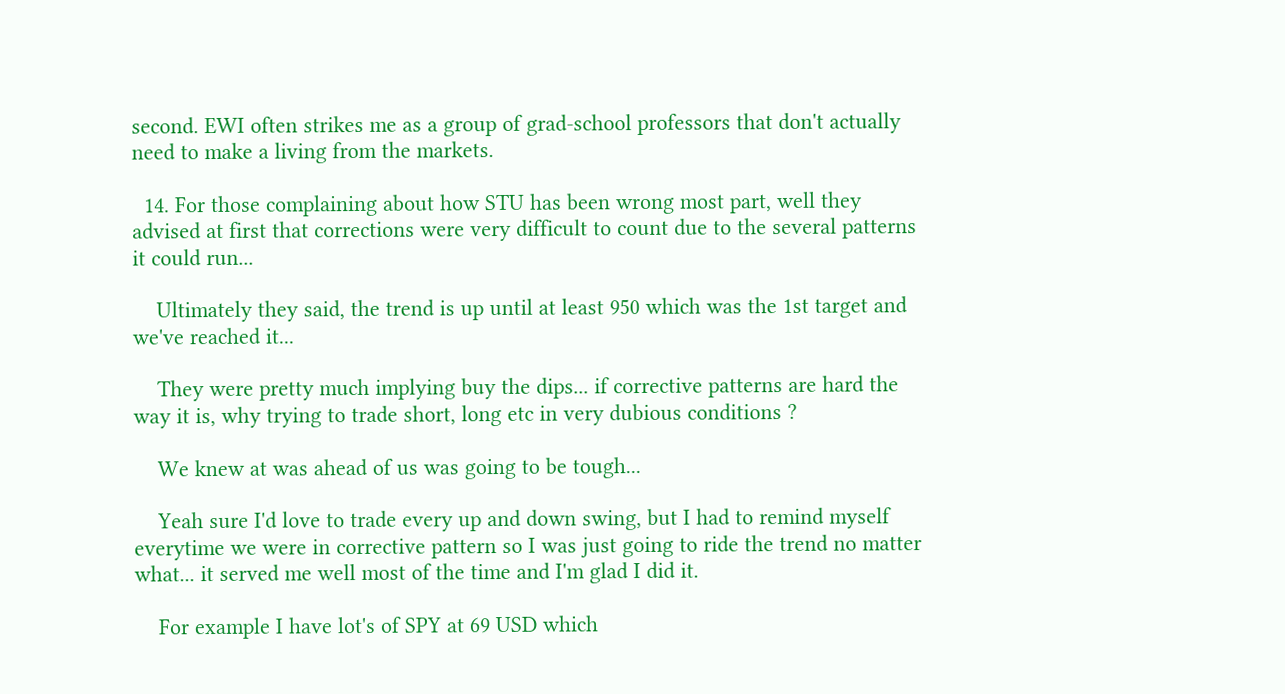second. EWI often strikes me as a group of grad-school professors that don't actually need to make a living from the markets.

  14. For those complaining about how STU has been wrong most part, well they advised at first that corrections were very difficult to count due to the several patterns it could run...

    Ultimately they said, the trend is up until at least 950 which was the 1st target and we've reached it...

    They were pretty much implying buy the dips... if corrective patterns are hard the way it is, why trying to trade short, long etc in very dubious conditions ?

    We knew at was ahead of us was going to be tough...

    Yeah sure I'd love to trade every up and down swing, but I had to remind myself everytime we were in corrective pattern so I was just going to ride the trend no matter what... it served me well most of the time and I'm glad I did it.

    For example I have lot's of SPY at 69 USD which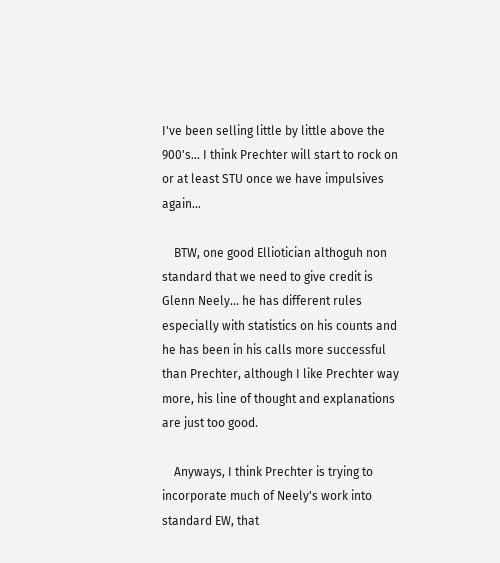I've been selling little by little above the 900's... I think Prechter will start to rock on or at least STU once we have impulsives again...

    BTW, one good Elliotician althoguh non standard that we need to give credit is Glenn Neely... he has different rules especially with statistics on his counts and he has been in his calls more successful than Prechter, although I like Prechter way more, his line of thought and explanations are just too good.

    Anyways, I think Prechter is trying to incorporate much of Neely's work into standard EW, that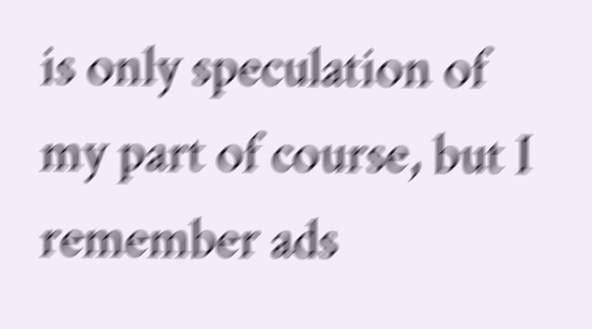is only speculation of my part of course, but I remember ads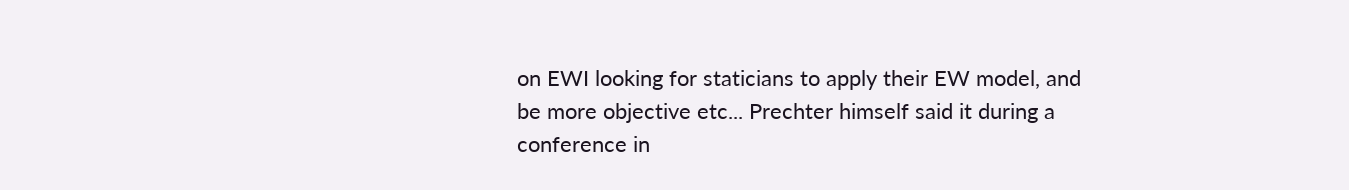on EWI looking for staticians to apply their EW model, and be more objective etc... Prechter himself said it during a conference in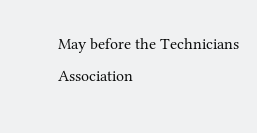May before the Technicians Association